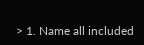> 1. Name all included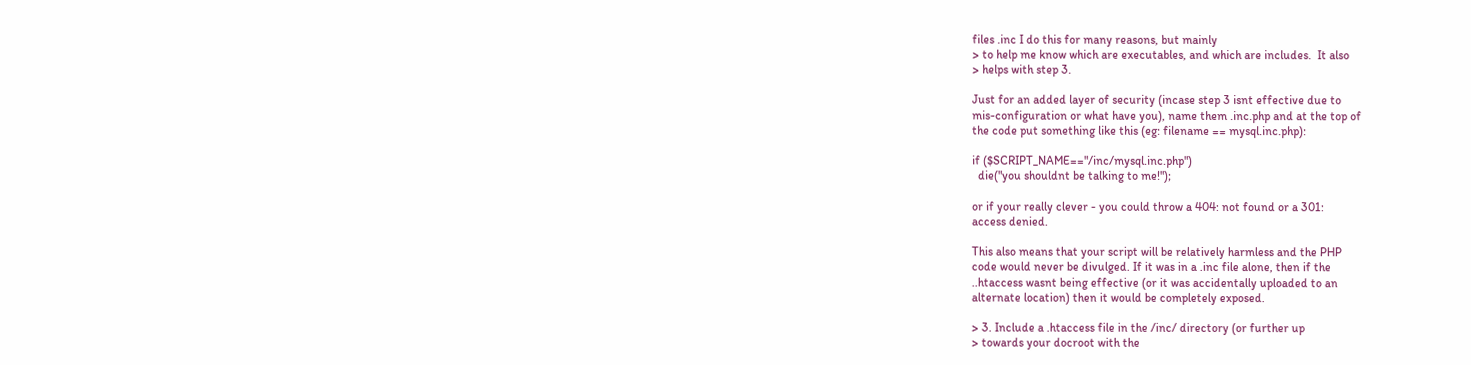files .inc I do this for many reasons, but mainly
> to help me know which are executables, and which are includes.  It also
> helps with step 3.

Just for an added layer of security (incase step 3 isnt effective due to
mis-configuration or what have you), name them .inc.php and at the top of
the code put something like this (eg: filename == mysql.inc.php):

if ($SCRIPT_NAME=="/inc/mysql.inc.php")
  die("you shouldnt be talking to me!");

or if your really clever - you could throw a 404: not found or a 301:
access denied.

This also means that your script will be relatively harmless and the PHP
code would never be divulged. If it was in a .inc file alone, then if the
..htaccess wasnt being effective (or it was accidentally uploaded to an
alternate location) then it would be completely exposed.

> 3. Include a .htaccess file in the /inc/ directory (or further up
> towards your docroot with the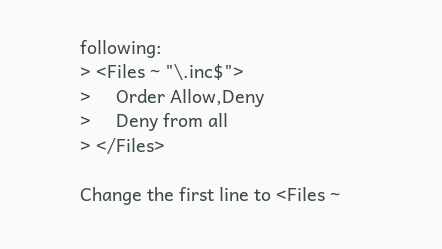following:
> <Files ~ "\.inc$">
>     Order Allow,Deny
>     Deny from all
> </Files>

Change the first line to <Files ~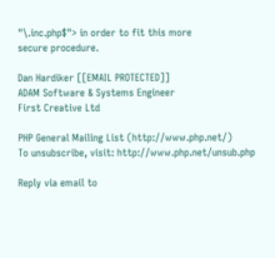"\.inc.php$"> in order to fit this more
secure procedure.

Dan Hardiker [[EMAIL PROTECTED]]
ADAM Software & Systems Engineer
First Creative Ltd

PHP General Mailing List (http://www.php.net/)
To unsubscribe, visit: http://www.php.net/unsub.php

Reply via email to